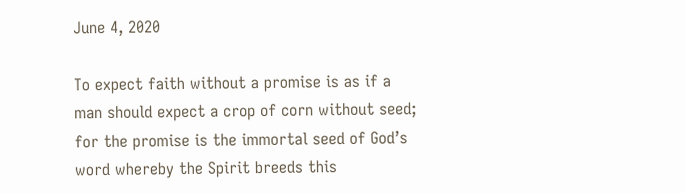June 4, 2020

To expect faith without a promise is as if a man should expect a crop of corn without seed; for the promise is the immortal seed of God’s word whereby the Spirit breeds this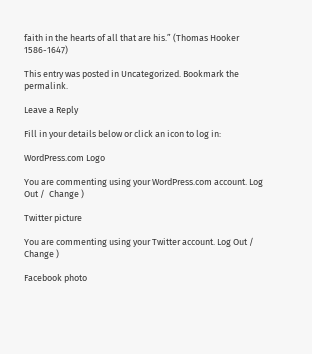faith in the hearts of all that are his.” (Thomas Hooker 1586-1647)

This entry was posted in Uncategorized. Bookmark the permalink.

Leave a Reply

Fill in your details below or click an icon to log in:

WordPress.com Logo

You are commenting using your WordPress.com account. Log Out /  Change )

Twitter picture

You are commenting using your Twitter account. Log Out /  Change )

Facebook photo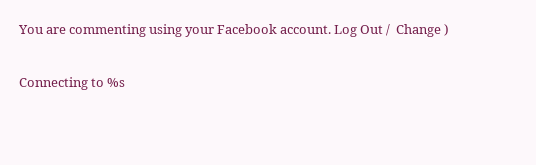You are commenting using your Facebook account. Log Out /  Change )

Connecting to %s